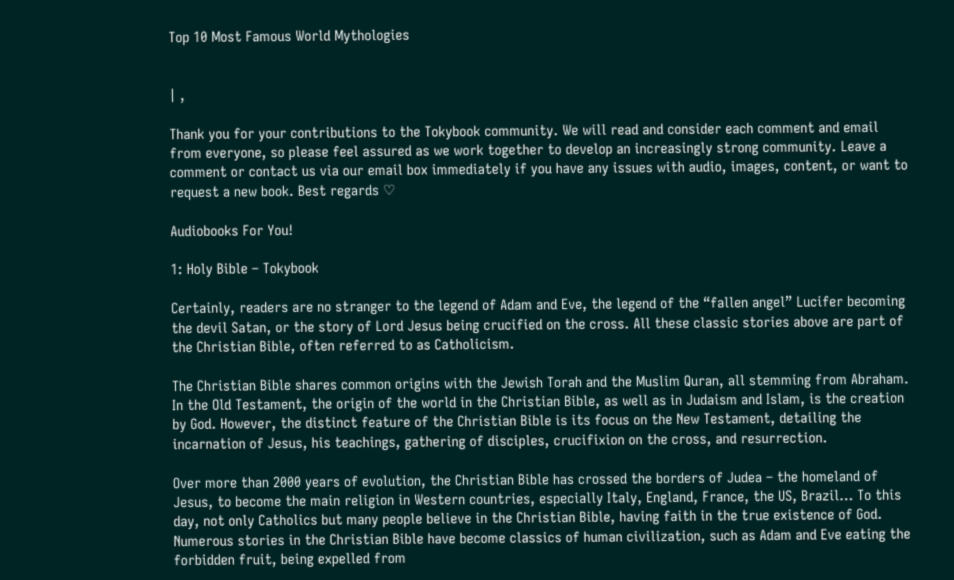Top 10 Most Famous World Mythologies


| ,

Thank you for your contributions to the Tokybook community. We will read and consider each comment and email from everyone, so please feel assured as we work together to develop an increasingly strong community. Leave a comment or contact us via our email box immediately if you have any issues with audio, images, content, or want to request a new book. Best regards ♡

Audiobooks For You!

1: Holy Bible – Tokybook

Certainly, readers are no stranger to the legend of Adam and Eve, the legend of the “fallen angel” Lucifer becoming the devil Satan, or the story of Lord Jesus being crucified on the cross. All these classic stories above are part of the Christian Bible, often referred to as Catholicism.

The Christian Bible shares common origins with the Jewish Torah and the Muslim Quran, all stemming from Abraham. In the Old Testament, the origin of the world in the Christian Bible, as well as in Judaism and Islam, is the creation by God. However, the distinct feature of the Christian Bible is its focus on the New Testament, detailing the incarnation of Jesus, his teachings, gathering of disciples, crucifixion on the cross, and resurrection.

Over more than 2000 years of evolution, the Christian Bible has crossed the borders of Judea – the homeland of Jesus, to become the main religion in Western countries, especially Italy, England, France, the US, Brazil… To this day, not only Catholics but many people believe in the Christian Bible, having faith in the true existence of God. Numerous stories in the Christian Bible have become classics of human civilization, such as Adam and Eve eating the forbidden fruit, being expelled from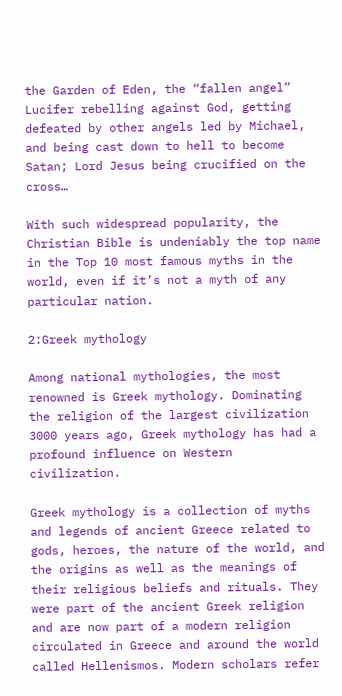the Garden of Eden, the “fallen angel” Lucifer rebelling against God, getting defeated by other angels led by Michael, and being cast down to hell to become Satan; Lord Jesus being crucified on the cross…

With such widespread popularity, the Christian Bible is undeniably the top name in the Top 10 most famous myths in the world, even if it’s not a myth of any particular nation.

2:Greek mythology

Among national mythologies, the most renowned is Greek mythology. Dominating the religion of the largest civilization 3000 years ago, Greek mythology has had a profound influence on Western civilization.

Greek mythology is a collection of myths and legends of ancient Greece related to gods, heroes, the nature of the world, and the origins as well as the meanings of their religious beliefs and rituals. They were part of the ancient Greek religion and are now part of a modern religion circulated in Greece and around the world called Hellenismos. Modern scholars refer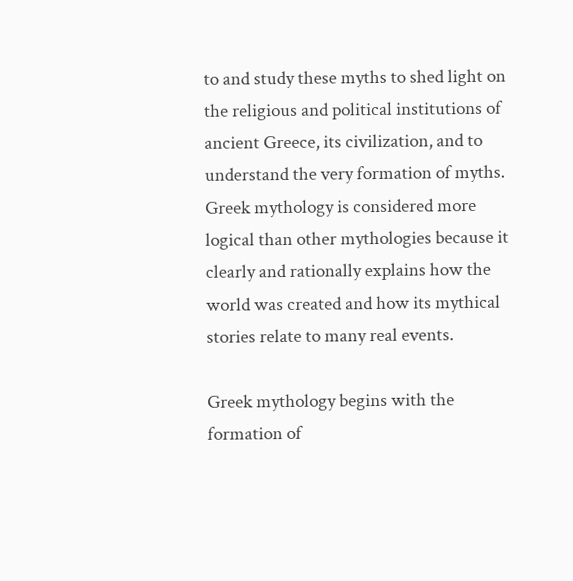to and study these myths to shed light on the religious and political institutions of ancient Greece, its civilization, and to understand the very formation of myths. Greek mythology is considered more logical than other mythologies because it clearly and rationally explains how the world was created and how its mythical stories relate to many real events.

Greek mythology begins with the formation of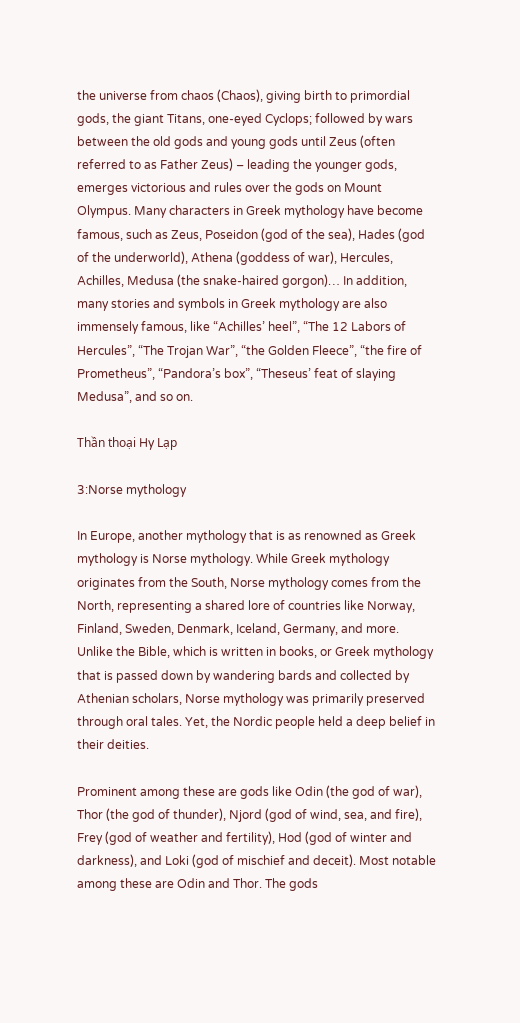the universe from chaos (Chaos), giving birth to primordial gods, the giant Titans, one-eyed Cyclops; followed by wars between the old gods and young gods until Zeus (often referred to as Father Zeus) – leading the younger gods, emerges victorious and rules over the gods on Mount Olympus. Many characters in Greek mythology have become famous, such as Zeus, Poseidon (god of the sea), Hades (god of the underworld), Athena (goddess of war), Hercules, Achilles, Medusa (the snake-haired gorgon)… In addition, many stories and symbols in Greek mythology are also immensely famous, like “Achilles’ heel”, “The 12 Labors of Hercules”, “The Trojan War”, “the Golden Fleece”, “the fire of Prometheus”, “Pandora’s box”, “Theseus’ feat of slaying Medusa”, and so on.

Thần thoại Hy Lạp

3:Norse mythology

In Europe, another mythology that is as renowned as Greek mythology is Norse mythology. While Greek mythology originates from the South, Norse mythology comes from the North, representing a shared lore of countries like Norway, Finland, Sweden, Denmark, Iceland, Germany, and more. Unlike the Bible, which is written in books, or Greek mythology that is passed down by wandering bards and collected by Athenian scholars, Norse mythology was primarily preserved through oral tales. Yet, the Nordic people held a deep belief in their deities.

Prominent among these are gods like Odin (the god of war), Thor (the god of thunder), Njord (god of wind, sea, and fire), Frey (god of weather and fertility), Hod (god of winter and darkness), and Loki (god of mischief and deceit). Most notable among these are Odin and Thor. The gods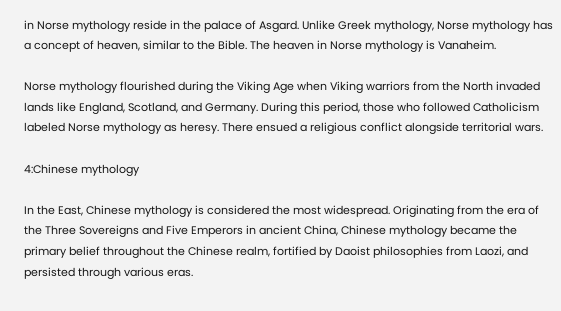in Norse mythology reside in the palace of Asgard. Unlike Greek mythology, Norse mythology has a concept of heaven, similar to the Bible. The heaven in Norse mythology is Vanaheim.

Norse mythology flourished during the Viking Age when Viking warriors from the North invaded lands like England, Scotland, and Germany. During this period, those who followed Catholicism labeled Norse mythology as heresy. There ensued a religious conflict alongside territorial wars.

4:Chinese mythology

In the East, Chinese mythology is considered the most widespread. Originating from the era of the Three Sovereigns and Five Emperors in ancient China, Chinese mythology became the primary belief throughout the Chinese realm, fortified by Daoist philosophies from Laozi, and persisted through various eras.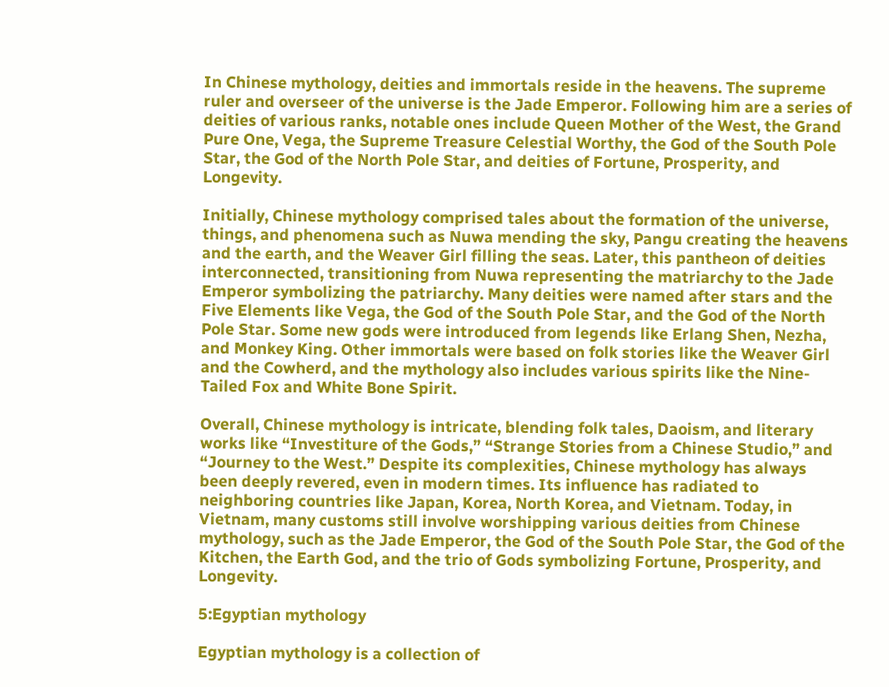In Chinese mythology, deities and immortals reside in the heavens. The supreme ruler and overseer of the universe is the Jade Emperor. Following him are a series of deities of various ranks, notable ones include Queen Mother of the West, the Grand Pure One, Vega, the Supreme Treasure Celestial Worthy, the God of the South Pole Star, the God of the North Pole Star, and deities of Fortune, Prosperity, and Longevity.

Initially, Chinese mythology comprised tales about the formation of the universe, things, and phenomena such as Nuwa mending the sky, Pangu creating the heavens and the earth, and the Weaver Girl filling the seas. Later, this pantheon of deities interconnected, transitioning from Nuwa representing the matriarchy to the Jade Emperor symbolizing the patriarchy. Many deities were named after stars and the Five Elements like Vega, the God of the South Pole Star, and the God of the North Pole Star. Some new gods were introduced from legends like Erlang Shen, Nezha, and Monkey King. Other immortals were based on folk stories like the Weaver Girl and the Cowherd, and the mythology also includes various spirits like the Nine-Tailed Fox and White Bone Spirit.

Overall, Chinese mythology is intricate, blending folk tales, Daoism, and literary works like “Investiture of the Gods,” “Strange Stories from a Chinese Studio,” and “Journey to the West.” Despite its complexities, Chinese mythology has always been deeply revered, even in modern times. Its influence has radiated to neighboring countries like Japan, Korea, North Korea, and Vietnam. Today, in Vietnam, many customs still involve worshipping various deities from Chinese mythology, such as the Jade Emperor, the God of the South Pole Star, the God of the Kitchen, the Earth God, and the trio of Gods symbolizing Fortune, Prosperity, and Longevity.

5:Egyptian mythology

Egyptian mythology is a collection of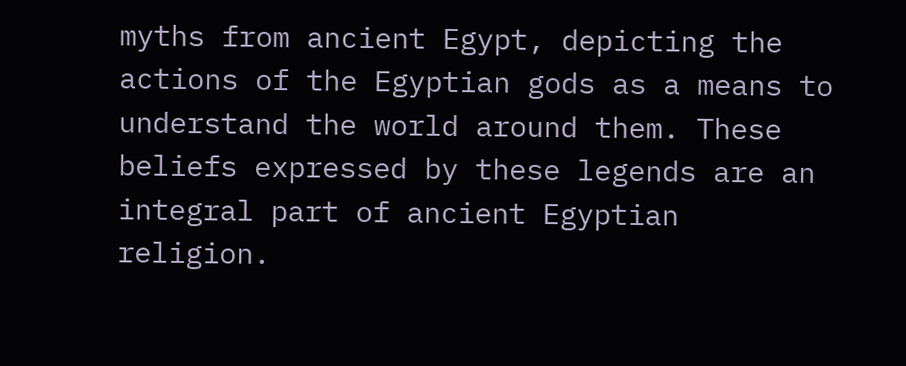myths from ancient Egypt, depicting the actions of the Egyptian gods as a means to understand the world around them. These beliefs expressed by these legends are an integral part of ancient Egyptian religion.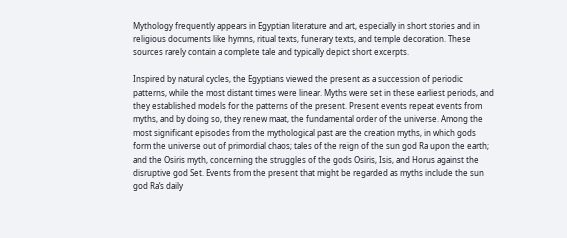Mythology frequently appears in Egyptian literature and art, especially in short stories and in religious documents like hymns, ritual texts, funerary texts, and temple decoration. These sources rarely contain a complete tale and typically depict short excerpts.

Inspired by natural cycles, the Egyptians viewed the present as a succession of periodic patterns, while the most distant times were linear. Myths were set in these earliest periods, and they established models for the patterns of the present. Present events repeat events from myths, and by doing so, they renew maat, the fundamental order of the universe. Among the most significant episodes from the mythological past are the creation myths, in which gods form the universe out of primordial chaos; tales of the reign of the sun god Ra upon the earth; and the Osiris myth, concerning the struggles of the gods Osiris, Isis, and Horus against the disruptive god Set. Events from the present that might be regarded as myths include the sun god Ra’s daily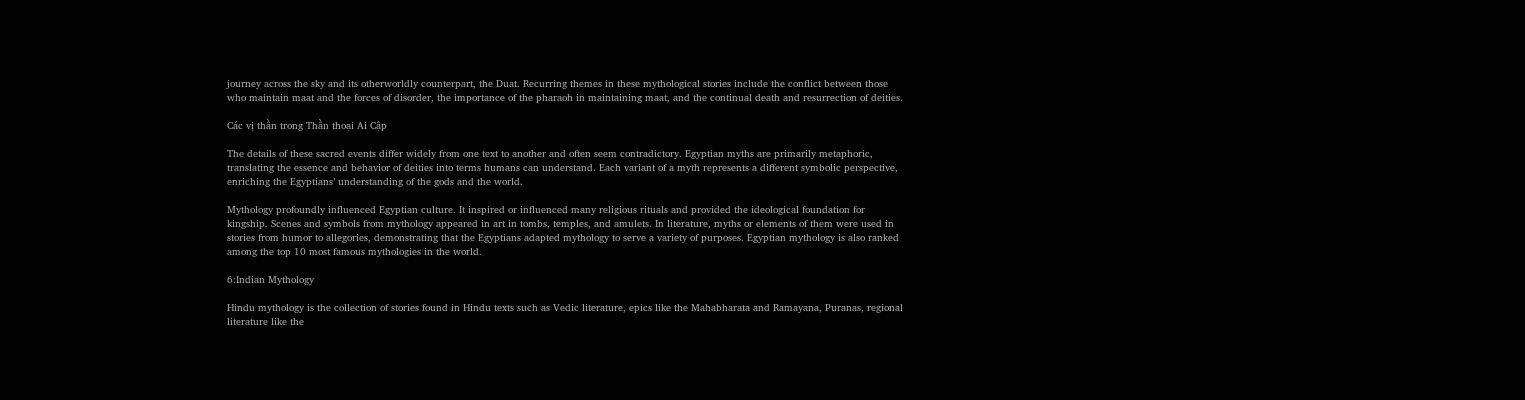journey across the sky and its otherworldly counterpart, the Duat. Recurring themes in these mythological stories include the conflict between those who maintain maat and the forces of disorder, the importance of the pharaoh in maintaining maat, and the continual death and resurrection of deities.

Các vị thần trong Thần thoại Ai Cập

The details of these sacred events differ widely from one text to another and often seem contradictory. Egyptian myths are primarily metaphoric, translating the essence and behavior of deities into terms humans can understand. Each variant of a myth represents a different symbolic perspective, enriching the Egyptians’ understanding of the gods and the world.

Mythology profoundly influenced Egyptian culture. It inspired or influenced many religious rituals and provided the ideological foundation for kingship. Scenes and symbols from mythology appeared in art in tombs, temples, and amulets. In literature, myths or elements of them were used in stories from humor to allegories, demonstrating that the Egyptians adapted mythology to serve a variety of purposes. Egyptian mythology is also ranked among the top 10 most famous mythologies in the world.

6:Indian Mythology

Hindu mythology is the collection of stories found in Hindu texts such as Vedic literature, epics like the Mahabharata and Ramayana, Puranas, regional literature like the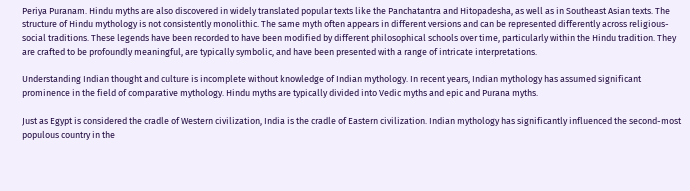Periya Puranam. Hindu myths are also discovered in widely translated popular texts like the Panchatantra and Hitopadesha, as well as in Southeast Asian texts. The structure of Hindu mythology is not consistently monolithic. The same myth often appears in different versions and can be represented differently across religious-social traditions. These legends have been recorded to have been modified by different philosophical schools over time, particularly within the Hindu tradition. They are crafted to be profoundly meaningful, are typically symbolic, and have been presented with a range of intricate interpretations.

Understanding Indian thought and culture is incomplete without knowledge of Indian mythology. In recent years, Indian mythology has assumed significant prominence in the field of comparative mythology. Hindu myths are typically divided into Vedic myths and epic and Purana myths.

Just as Egypt is considered the cradle of Western civilization, India is the cradle of Eastern civilization. Indian mythology has significantly influenced the second-most populous country in the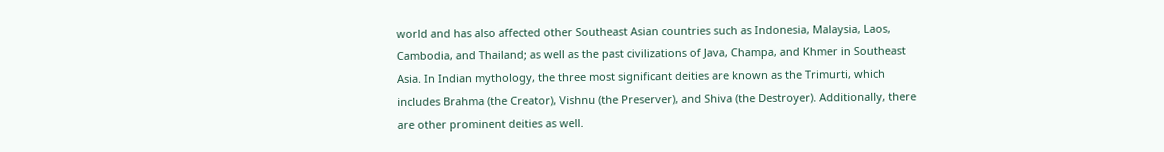world and has also affected other Southeast Asian countries such as Indonesia, Malaysia, Laos, Cambodia, and Thailand; as well as the past civilizations of Java, Champa, and Khmer in Southeast Asia. In Indian mythology, the three most significant deities are known as the Trimurti, which includes Brahma (the Creator), Vishnu (the Preserver), and Shiva (the Destroyer). Additionally, there are other prominent deities as well.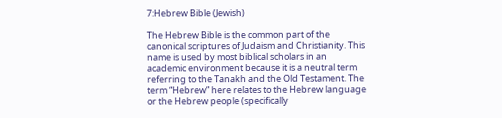7:Hebrew Bible (Jewish)

The Hebrew Bible is the common part of the canonical scriptures of Judaism and Christianity. This name is used by most biblical scholars in an academic environment because it is a neutral term referring to the Tanakh and the Old Testament. The term “Hebrew” here relates to the Hebrew language or the Hebrew people (specifically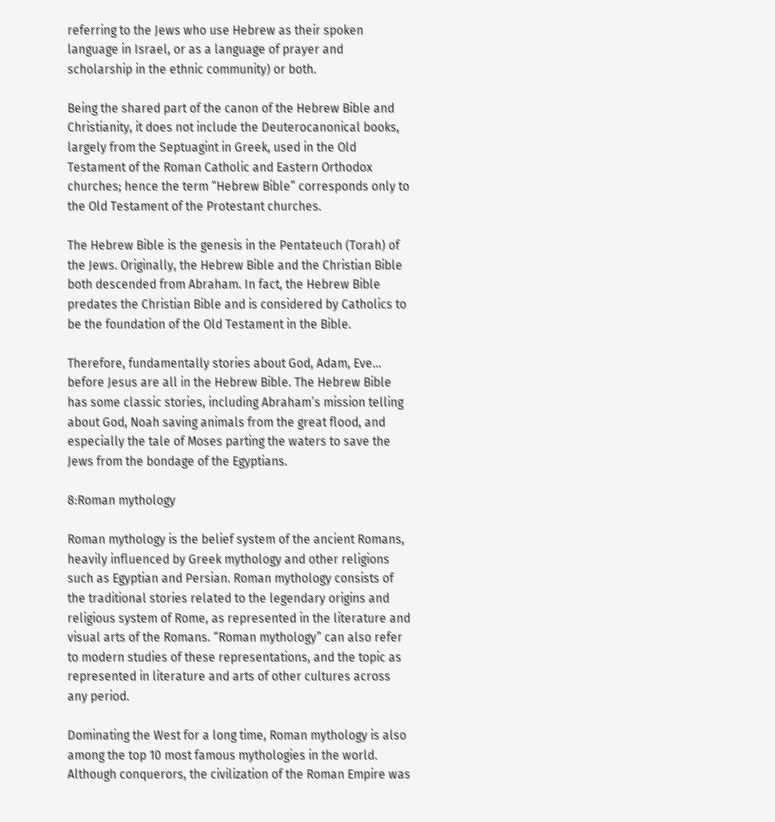referring to the Jews who use Hebrew as their spoken language in Israel, or as a language of prayer and scholarship in the ethnic community) or both.

Being the shared part of the canon of the Hebrew Bible and Christianity, it does not include the Deuterocanonical books, largely from the Septuagint in Greek, used in the Old Testament of the Roman Catholic and Eastern Orthodox churches; hence the term “Hebrew Bible” corresponds only to the Old Testament of the Protestant churches.

The Hebrew Bible is the genesis in the Pentateuch (Torah) of the Jews. Originally, the Hebrew Bible and the Christian Bible both descended from Abraham. In fact, the Hebrew Bible predates the Christian Bible and is considered by Catholics to be the foundation of the Old Testament in the Bible.

Therefore, fundamentally stories about God, Adam, Eve… before Jesus are all in the Hebrew Bible. The Hebrew Bible has some classic stories, including Abraham’s mission telling about God, Noah saving animals from the great flood, and especially the tale of Moses parting the waters to save the Jews from the bondage of the Egyptians.

8:Roman mythology

Roman mythology is the belief system of the ancient Romans, heavily influenced by Greek mythology and other religions such as Egyptian and Persian. Roman mythology consists of the traditional stories related to the legendary origins and religious system of Rome, as represented in the literature and visual arts of the Romans. “Roman mythology” can also refer to modern studies of these representations, and the topic as represented in literature and arts of other cultures across any period.

Dominating the West for a long time, Roman mythology is also among the top 10 most famous mythologies in the world. Although conquerors, the civilization of the Roman Empire was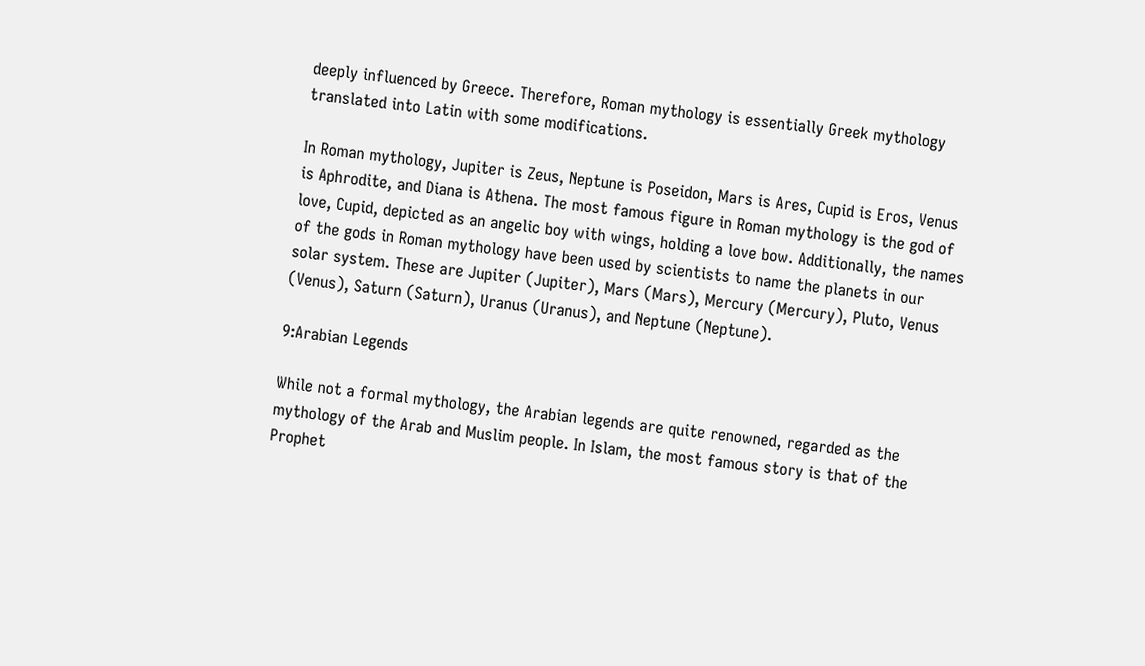deeply influenced by Greece. Therefore, Roman mythology is essentially Greek mythology translated into Latin with some modifications.

In Roman mythology, Jupiter is Zeus, Neptune is Poseidon, Mars is Ares, Cupid is Eros, Venus is Aphrodite, and Diana is Athena. The most famous figure in Roman mythology is the god of love, Cupid, depicted as an angelic boy with wings, holding a love bow. Additionally, the names of the gods in Roman mythology have been used by scientists to name the planets in our solar system. These are Jupiter (Jupiter), Mars (Mars), Mercury (Mercury), Pluto, Venus (Venus), Saturn (Saturn), Uranus (Uranus), and Neptune (Neptune).

9:Arabian Legends

While not a formal mythology, the Arabian legends are quite renowned, regarded as the mythology of the Arab and Muslim people. In Islam, the most famous story is that of the Prophet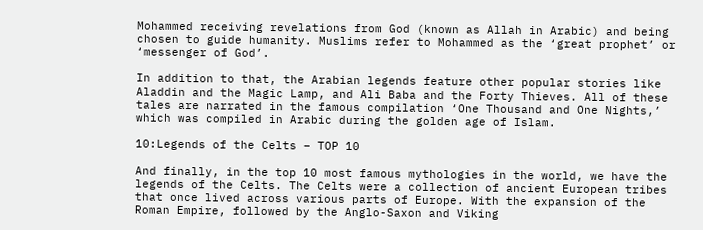Mohammed receiving revelations from God (known as Allah in Arabic) and being chosen to guide humanity. Muslims refer to Mohammed as the ‘great prophet’ or ‘messenger of God’.

In addition to that, the Arabian legends feature other popular stories like Aladdin and the Magic Lamp, and Ali Baba and the Forty Thieves. All of these tales are narrated in the famous compilation ‘One Thousand and One Nights,’ which was compiled in Arabic during the golden age of Islam.

10:Legends of the Celts – TOP 10

And finally, in the top 10 most famous mythologies in the world, we have the legends of the Celts. The Celts were a collection of ancient European tribes that once lived across various parts of Europe. With the expansion of the Roman Empire, followed by the Anglo-Saxon and Viking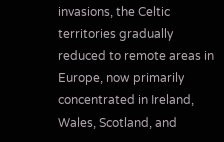invasions, the Celtic territories gradually reduced to remote areas in Europe, now primarily concentrated in Ireland, Wales, Scotland, and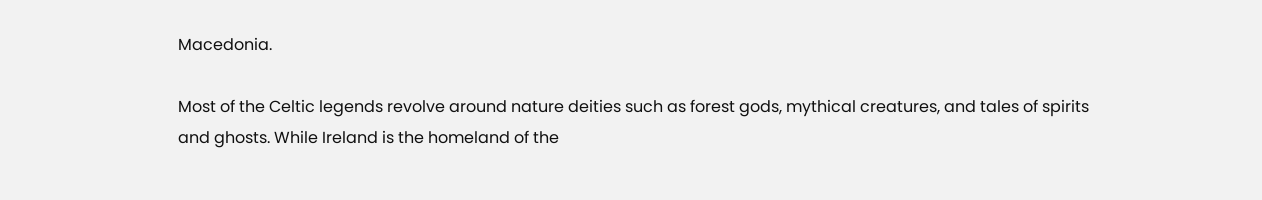Macedonia.

Most of the Celtic legends revolve around nature deities such as forest gods, mythical creatures, and tales of spirits and ghosts. While Ireland is the homeland of the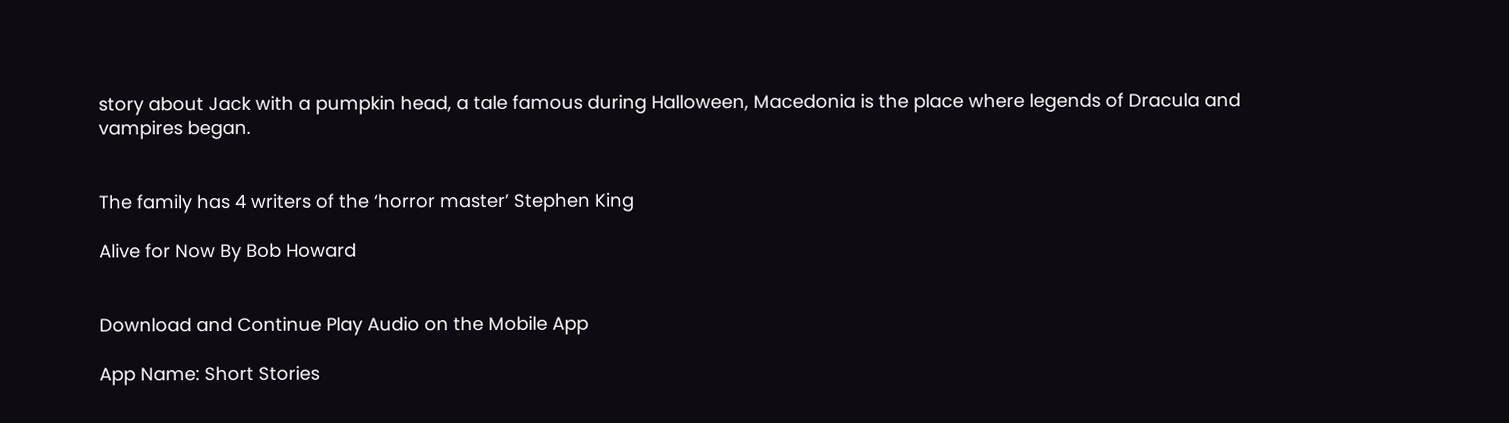story about Jack with a pumpkin head, a tale famous during Halloween, Macedonia is the place where legends of Dracula and vampires began.


The family has 4 writers of the ‘horror master’ Stephen King

Alive for Now By Bob Howard


Download and Continue Play Audio on the Mobile App

App Name: Short Stories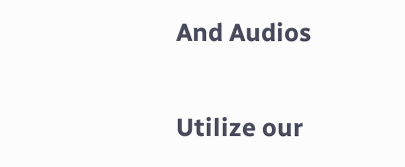And Audios

Utilize our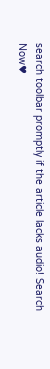search toolbar promptly if the article lacks audio! Search Now♥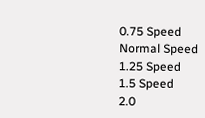0.75 Speed
Normal Speed
1.25 Speed
1.5 Speed
2.0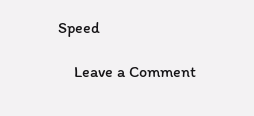Speed

    Leave a Comment